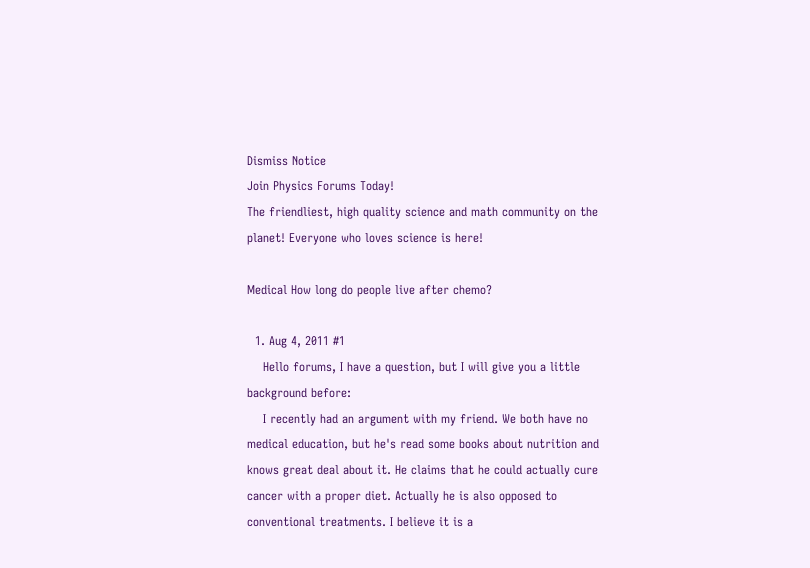Dismiss Notice
Join Physics Forums Today!
The friendliest, high quality science and math community on the planet! Everyone who loves science is here!

Medical How long do people live after chemo?

  1. Aug 4, 2011 #1
    Hello forums, I have a question, but I will give you a little background before:
    I recently had an argument with my friend. We both have no medical education, but he's read some books about nutrition and knows great deal about it. He claims that he could actually cure cancer with a proper diet. Actually he is also opposed to conventional treatments. I believe it is a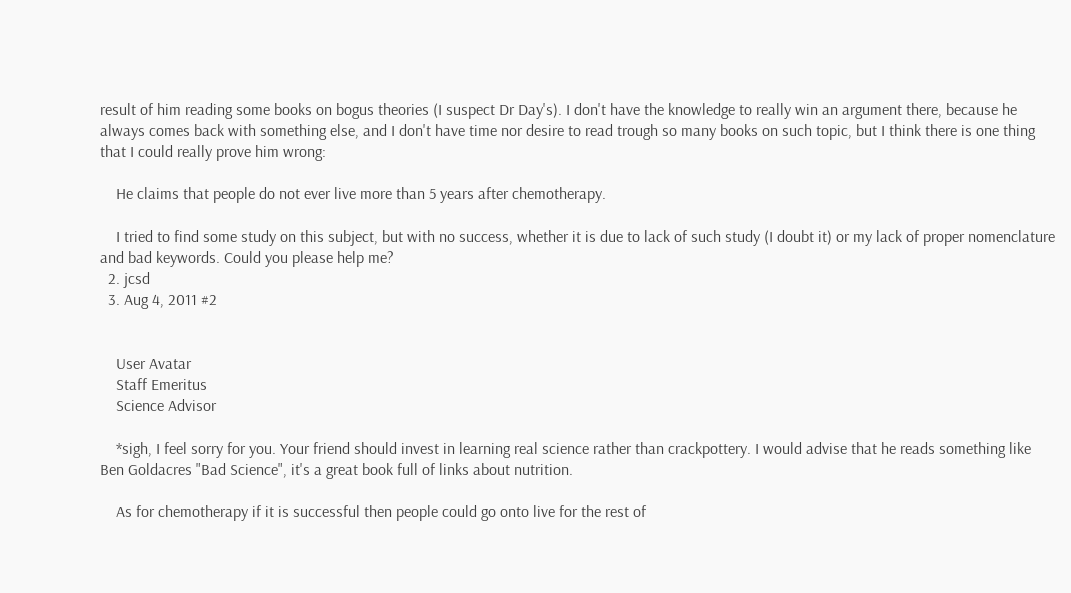result of him reading some books on bogus theories (I suspect Dr Day's). I don't have the knowledge to really win an argument there, because he always comes back with something else, and I don't have time nor desire to read trough so many books on such topic, but I think there is one thing that I could really prove him wrong:

    He claims that people do not ever live more than 5 years after chemotherapy.

    I tried to find some study on this subject, but with no success, whether it is due to lack of such study (I doubt it) or my lack of proper nomenclature and bad keywords. Could you please help me?
  2. jcsd
  3. Aug 4, 2011 #2


    User Avatar
    Staff Emeritus
    Science Advisor

    *sigh, I feel sorry for you. Your friend should invest in learning real science rather than crackpottery. I would advise that he reads something like Ben Goldacres "Bad Science", it's a great book full of links about nutrition.

    As for chemotherapy if it is successful then people could go onto live for the rest of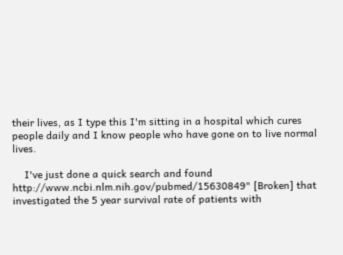their lives, as I type this I'm sitting in a hospital which cures people daily and I know people who have gone on to live normal lives.

    I've just done a quick search and found http://www.ncbi.nlm.nih.gov/pubmed/15630849" [Broken] that investigated the 5 year survival rate of patients with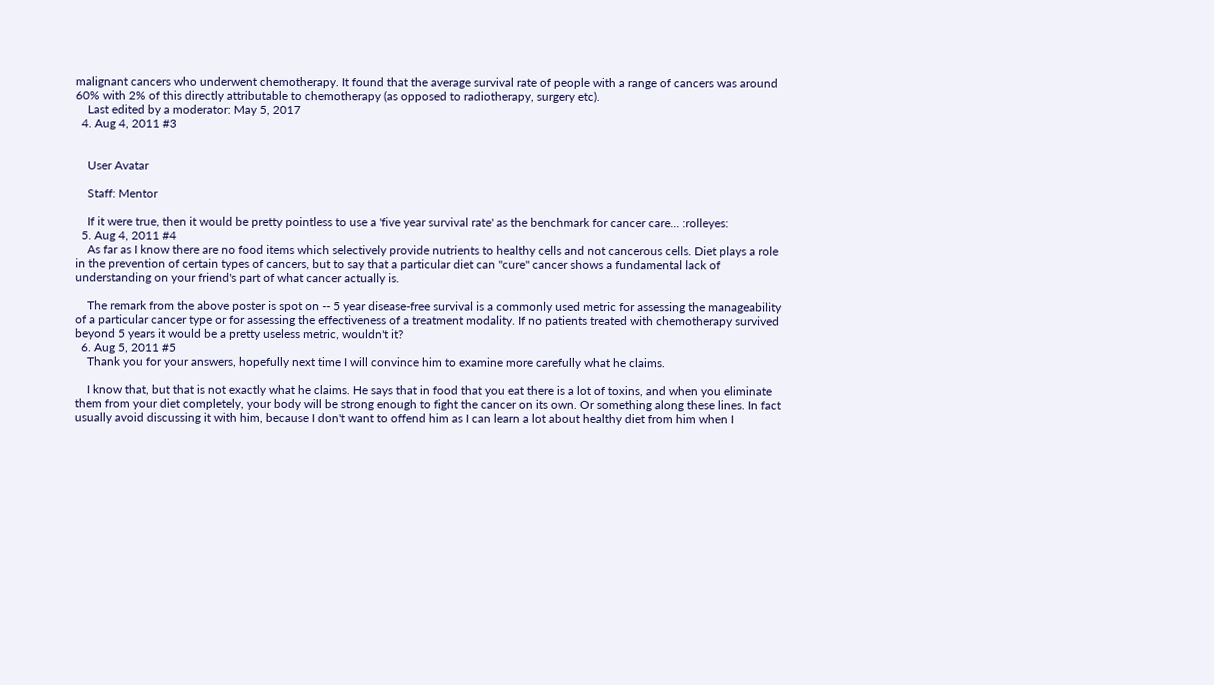malignant cancers who underwent chemotherapy. It found that the average survival rate of people with a range of cancers was around 60% with 2% of this directly attributable to chemotherapy (as opposed to radiotherapy, surgery etc).
    Last edited by a moderator: May 5, 2017
  4. Aug 4, 2011 #3


    User Avatar

    Staff: Mentor

    If it were true, then it would be pretty pointless to use a 'five year survival rate' as the benchmark for cancer care... :rolleyes:
  5. Aug 4, 2011 #4
    As far as I know there are no food items which selectively provide nutrients to healthy cells and not cancerous cells. Diet plays a role in the prevention of certain types of cancers, but to say that a particular diet can "cure" cancer shows a fundamental lack of understanding on your friend's part of what cancer actually is.

    The remark from the above poster is spot on -- 5 year disease-free survival is a commonly used metric for assessing the manageability of a particular cancer type or for assessing the effectiveness of a treatment modality. If no patients treated with chemotherapy survived beyond 5 years it would be a pretty useless metric, wouldn't it?
  6. Aug 5, 2011 #5
    Thank you for your answers, hopefully next time I will convince him to examine more carefully what he claims.

    I know that, but that is not exactly what he claims. He says that in food that you eat there is a lot of toxins, and when you eliminate them from your diet completely, your body will be strong enough to fight the cancer on its own. Or something along these lines. In fact usually avoid discussing it with him, because I don't want to offend him as I can learn a lot about healthy diet from him when I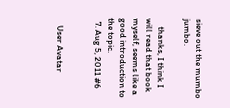sieve out the mumbo jumbo.

    thanks, I think I will read that book myself, seems like a good introduction to the topic.
  7. Aug 5, 2011 #6


    User Avatar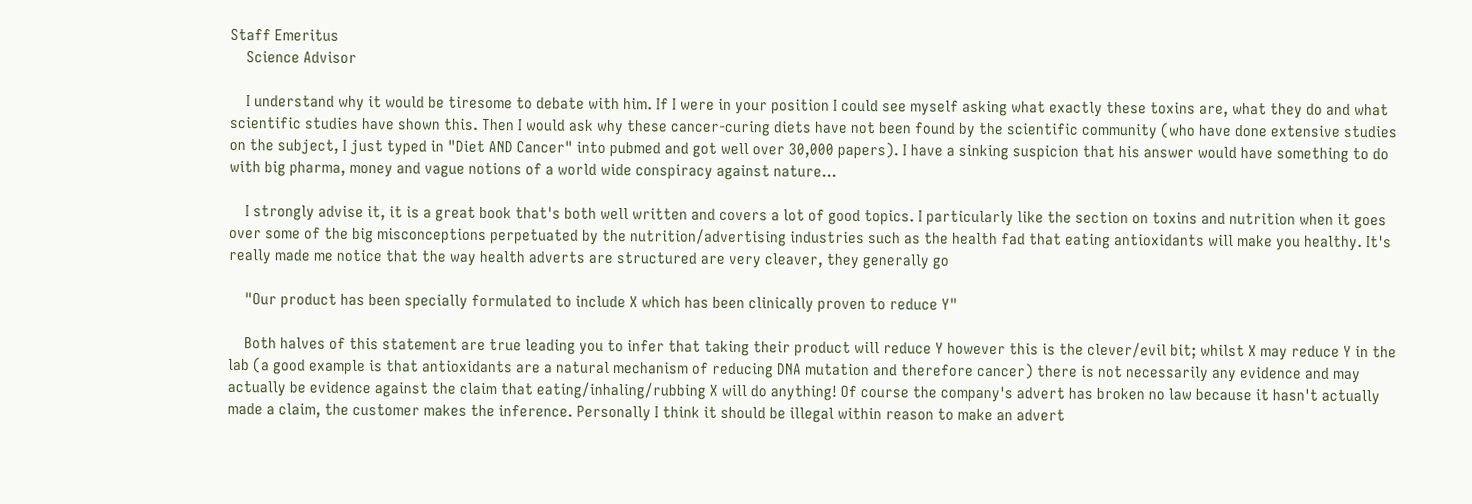Staff Emeritus
    Science Advisor

    I understand why it would be tiresome to debate with him. If I were in your position I could see myself asking what exactly these toxins are, what they do and what scientific studies have shown this. Then I would ask why these cancer-curing diets have not been found by the scientific community (who have done extensive studies on the subject, I just typed in "Diet AND Cancer" into pubmed and got well over 30,000 papers). I have a sinking suspicion that his answer would have something to do with big pharma, money and vague notions of a world wide conspiracy against nature...

    I strongly advise it, it is a great book that's both well written and covers a lot of good topics. I particularly like the section on toxins and nutrition when it goes over some of the big misconceptions perpetuated by the nutrition/advertising industries such as the health fad that eating antioxidants will make you healthy. It's really made me notice that the way health adverts are structured are very cleaver, they generally go

    "Our product has been specially formulated to include X which has been clinically proven to reduce Y"

    Both halves of this statement are true leading you to infer that taking their product will reduce Y however this is the clever/evil bit; whilst X may reduce Y in the lab (a good example is that antioxidants are a natural mechanism of reducing DNA mutation and therefore cancer) there is not necessarily any evidence and may actually be evidence against the claim that eating/inhaling/rubbing X will do anything! Of course the company's advert has broken no law because it hasn't actually made a claim, the customer makes the inference. Personally I think it should be illegal within reason to make an advert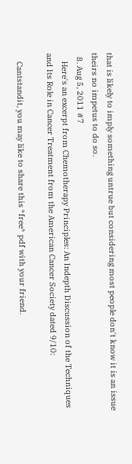that is likely to imply something untrue but considering most people don't know it is an issue theirs no impetus to do so.
  8. Aug 5, 2011 #7
    Here's an excerpt from Chemotherapy Principles: An Indepth Discussion of the Techniques and Its Role in Cancer Treatment from the American Cancer Society dated 9/10:

    Cantstandit, you may like to share this *free* pdf with your friend.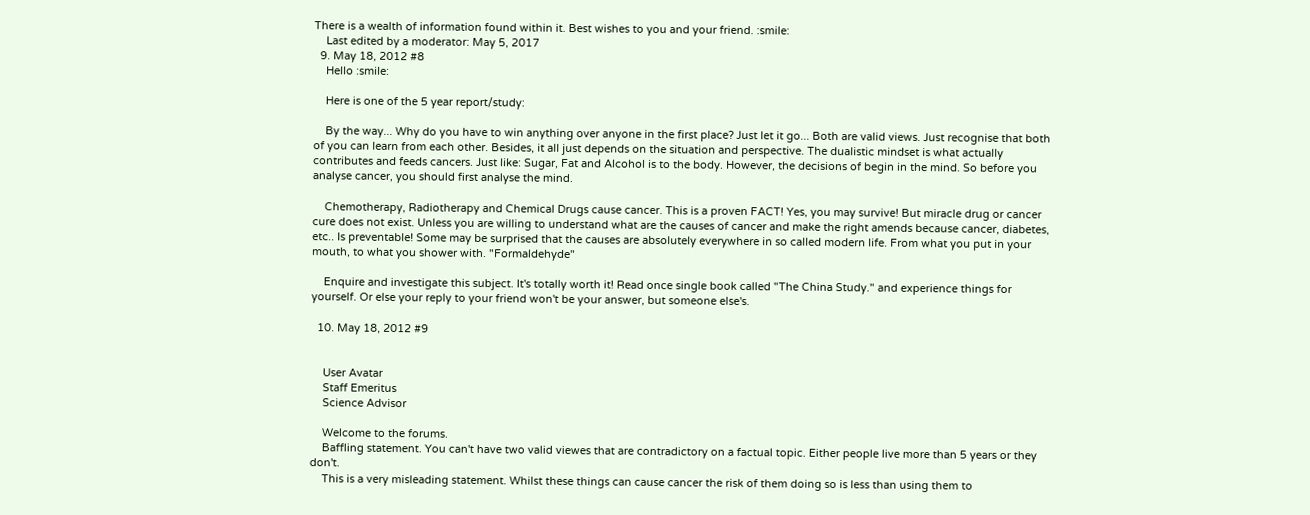There is a wealth of information found within it. Best wishes to you and your friend. :smile:
    Last edited by a moderator: May 5, 2017
  9. May 18, 2012 #8
    Hello :smile:

    Here is one of the 5 year report/study:

    By the way... Why do you have to win anything over anyone in the first place? Just let it go... Both are valid views. Just recognise that both of you can learn from each other. Besides, it all just depends on the situation and perspective. The dualistic mindset is what actually contributes and feeds cancers. Just like: Sugar, Fat and Alcohol is to the body. However, the decisions of begin in the mind. So before you analyse cancer, you should first analyse the mind.

    Chemotherapy, Radiotherapy and Chemical Drugs cause cancer. This is a proven FACT! Yes, you may survive! But miracle drug or cancer cure does not exist. Unless you are willing to understand what are the causes of cancer and make the right amends because cancer, diabetes, etc.. Is preventable! Some may be surprised that the causes are absolutely everywhere in so called modern life. From what you put in your mouth, to what you shower with. "Formaldehyde"

    Enquire and investigate this subject. It's totally worth it! Read once single book called "The China Study." and experience things for yourself. Or else your reply to your friend won't be your answer, but someone else's.

  10. May 18, 2012 #9


    User Avatar
    Staff Emeritus
    Science Advisor

    Welcome to the forums.
    Baffling statement. You can't have two valid viewes that are contradictory on a factual topic. Either people live more than 5 years or they don't.
    This is a very misleading statement. Whilst these things can cause cancer the risk of them doing so is less than using them to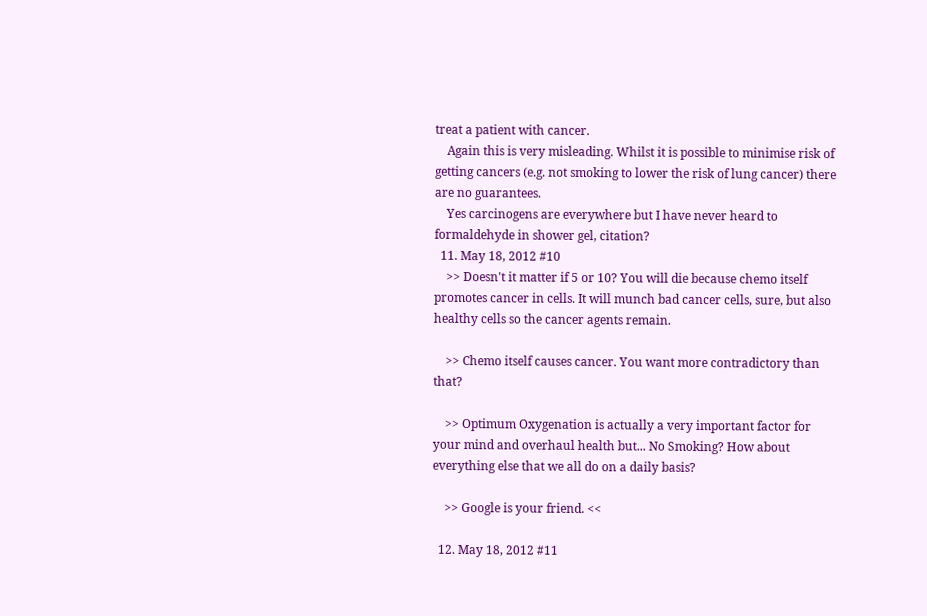treat a patient with cancer.
    Again this is very misleading. Whilst it is possible to minimise risk of getting cancers (e.g. not smoking to lower the risk of lung cancer) there are no guarantees.
    Yes carcinogens are everywhere but I have never heard to formaldehyde in shower gel, citation?
  11. May 18, 2012 #10
    >> Doesn't it matter if 5 or 10? You will die because chemo itself promotes cancer in cells. It will munch bad cancer cells, sure, but also healthy cells so the cancer agents remain.

    >> Chemo itself causes cancer. You want more contradictory than that?

    >> Optimum Oxygenation is actually a very important factor for your mind and overhaul health but... No Smoking? How about everything else that we all do on a daily basis?

    >> Google is your friend. <<

  12. May 18, 2012 #11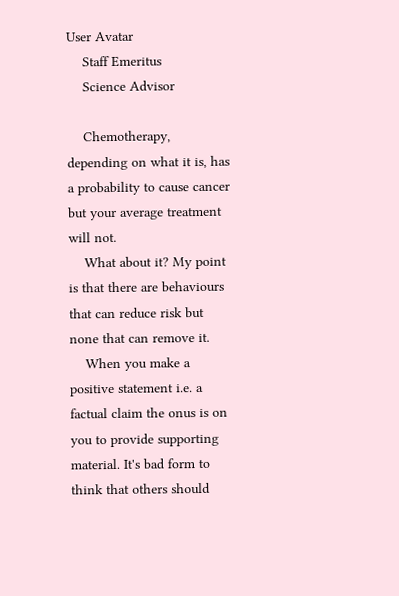User Avatar
    Staff Emeritus
    Science Advisor

    Chemotherapy, depending on what it is, has a probability to cause cancer but your average treatment will not.
    What about it? My point is that there are behaviours that can reduce risk but none that can remove it.
    When you make a positive statement i.e. a factual claim the onus is on you to provide supporting material. It's bad form to think that others should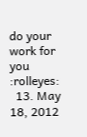do your work for you :rolleyes:
  13. May 18, 2012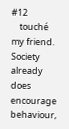#12
    touché my friend. Society already does encourage behaviour,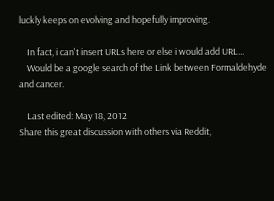luckly keeps on evolving and hopefully improving.

    In fact, i can't insert URLs here or else i would add URL...
    Would be a google search of the Link between Formaldehyde and cancer.

    Last edited: May 18, 2012
Share this great discussion with others via Reddit,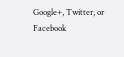Google+, Twitter, or Facebook